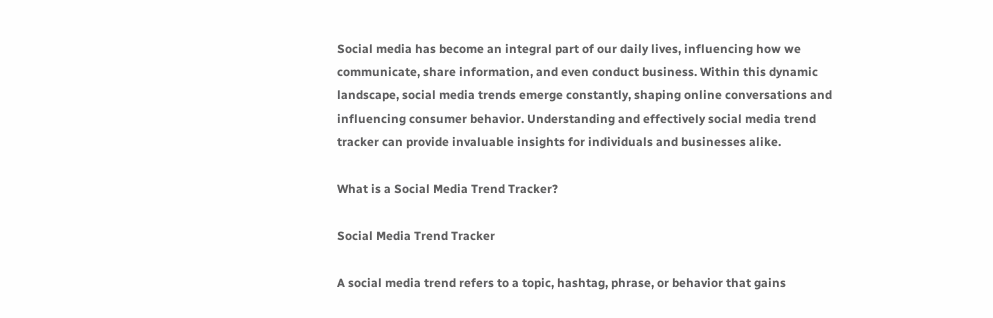Social media has become an integral part of our daily lives, influencing how we communicate, share information, and even conduct business. Within this dynamic landscape, social media trends emerge constantly, shaping online conversations and influencing consumer behavior. Understanding and effectively social media trend tracker can provide invaluable insights for individuals and businesses alike.

What is a Social Media Trend Tracker?

Social Media Trend Tracker

A social media trend refers to a topic, hashtag, phrase, or behavior that gains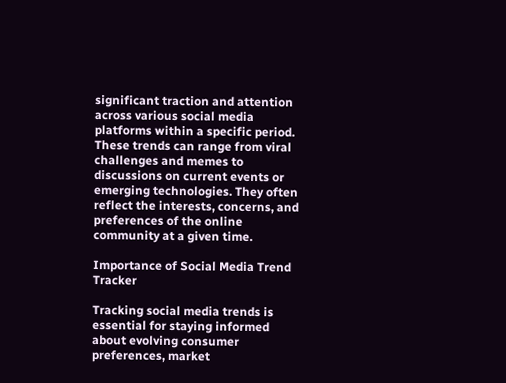significant traction and attention across various social media platforms within a specific period. These trends can range from viral challenges and memes to discussions on current events or emerging technologies. They often reflect the interests, concerns, and preferences of the online community at a given time.

Importance of Social Media Trend Tracker

Tracking social media trends is essential for staying informed about evolving consumer preferences, market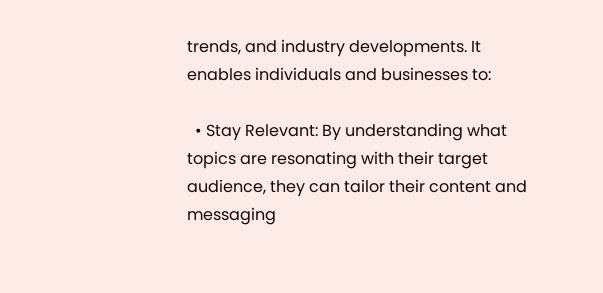trends, and industry developments. It enables individuals and businesses to:

  • Stay Relevant: By understanding what topics are resonating with their target audience, they can tailor their content and messaging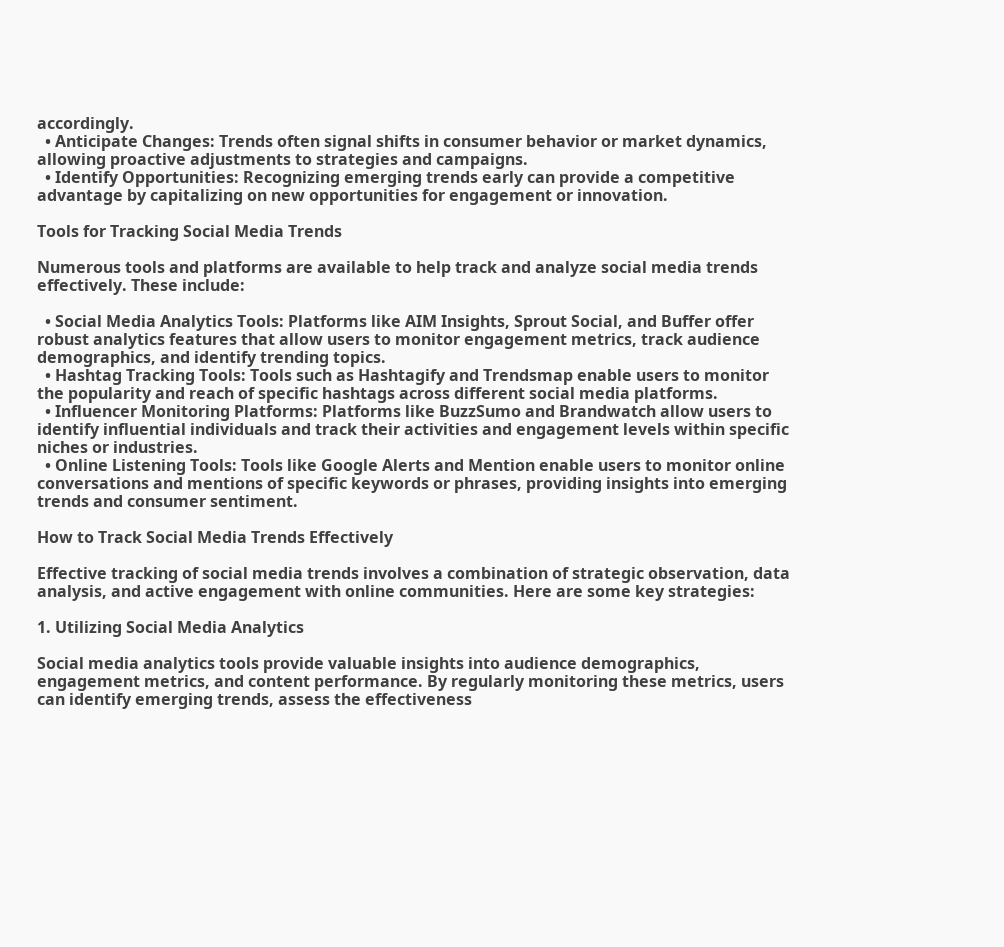accordingly.
  • Anticipate Changes: Trends often signal shifts in consumer behavior or market dynamics, allowing proactive adjustments to strategies and campaigns.
  • Identify Opportunities: Recognizing emerging trends early can provide a competitive advantage by capitalizing on new opportunities for engagement or innovation.

Tools for Tracking Social Media Trends

Numerous tools and platforms are available to help track and analyze social media trends effectively. These include:

  • Social Media Analytics Tools: Platforms like AIM Insights, Sprout Social, and Buffer offer robust analytics features that allow users to monitor engagement metrics, track audience demographics, and identify trending topics.
  • Hashtag Tracking Tools: Tools such as Hashtagify and Trendsmap enable users to monitor the popularity and reach of specific hashtags across different social media platforms.
  • Influencer Monitoring Platforms: Platforms like BuzzSumo and Brandwatch allow users to identify influential individuals and track their activities and engagement levels within specific niches or industries.
  • Online Listening Tools: Tools like Google Alerts and Mention enable users to monitor online conversations and mentions of specific keywords or phrases, providing insights into emerging trends and consumer sentiment.

How to Track Social Media Trends Effectively

Effective tracking of social media trends involves a combination of strategic observation, data analysis, and active engagement with online communities. Here are some key strategies:

1. Utilizing Social Media Analytics

Social media analytics tools provide valuable insights into audience demographics, engagement metrics, and content performance. By regularly monitoring these metrics, users can identify emerging trends, assess the effectiveness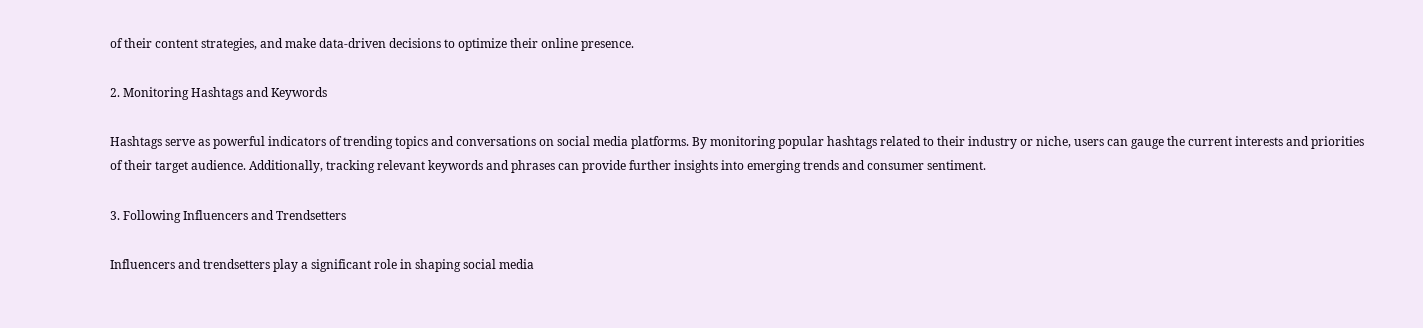of their content strategies, and make data-driven decisions to optimize their online presence.

2. Monitoring Hashtags and Keywords

Hashtags serve as powerful indicators of trending topics and conversations on social media platforms. By monitoring popular hashtags related to their industry or niche, users can gauge the current interests and priorities of their target audience. Additionally, tracking relevant keywords and phrases can provide further insights into emerging trends and consumer sentiment.

3. Following Influencers and Trendsetters

Influencers and trendsetters play a significant role in shaping social media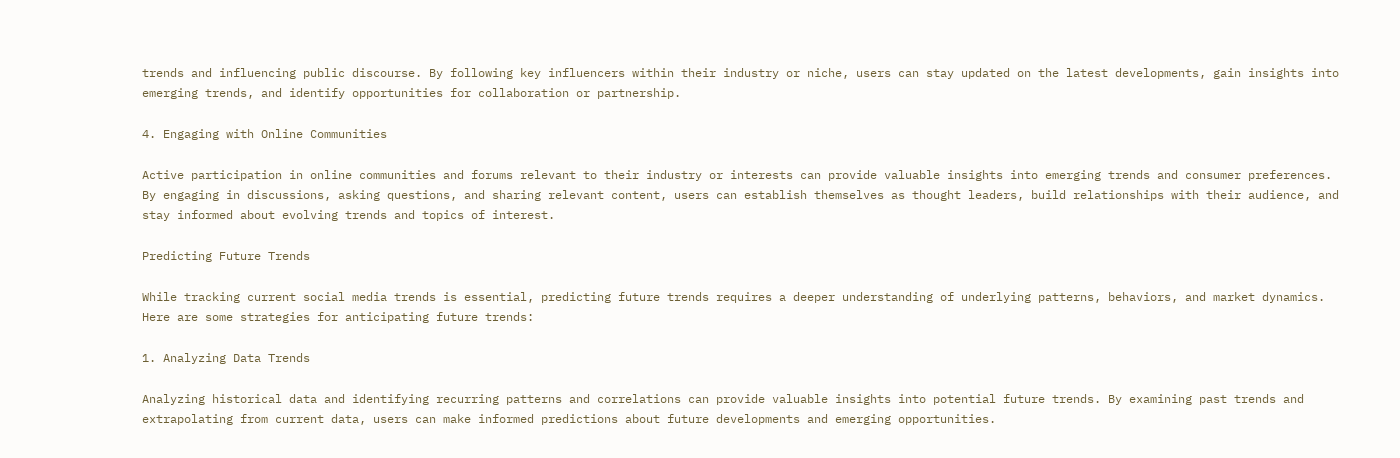trends and influencing public discourse. By following key influencers within their industry or niche, users can stay updated on the latest developments, gain insights into emerging trends, and identify opportunities for collaboration or partnership.

4. Engaging with Online Communities

Active participation in online communities and forums relevant to their industry or interests can provide valuable insights into emerging trends and consumer preferences. By engaging in discussions, asking questions, and sharing relevant content, users can establish themselves as thought leaders, build relationships with their audience, and stay informed about evolving trends and topics of interest.

Predicting Future Trends

While tracking current social media trends is essential, predicting future trends requires a deeper understanding of underlying patterns, behaviors, and market dynamics. Here are some strategies for anticipating future trends:

1. Analyzing Data Trends

Analyzing historical data and identifying recurring patterns and correlations can provide valuable insights into potential future trends. By examining past trends and extrapolating from current data, users can make informed predictions about future developments and emerging opportunities.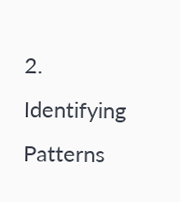2. Identifying Patterns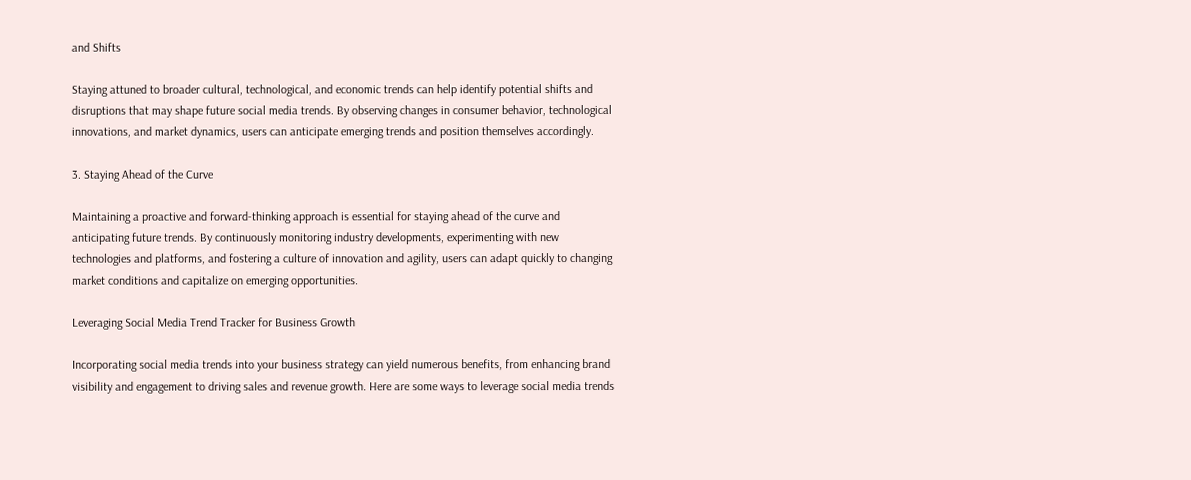and Shifts

Staying attuned to broader cultural, technological, and economic trends can help identify potential shifts and disruptions that may shape future social media trends. By observing changes in consumer behavior, technological innovations, and market dynamics, users can anticipate emerging trends and position themselves accordingly.

3. Staying Ahead of the Curve

Maintaining a proactive and forward-thinking approach is essential for staying ahead of the curve and anticipating future trends. By continuously monitoring industry developments, experimenting with new technologies and platforms, and fostering a culture of innovation and agility, users can adapt quickly to changing market conditions and capitalize on emerging opportunities.

Leveraging Social Media Trend Tracker for Business Growth

Incorporating social media trends into your business strategy can yield numerous benefits, from enhancing brand visibility and engagement to driving sales and revenue growth. Here are some ways to leverage social media trends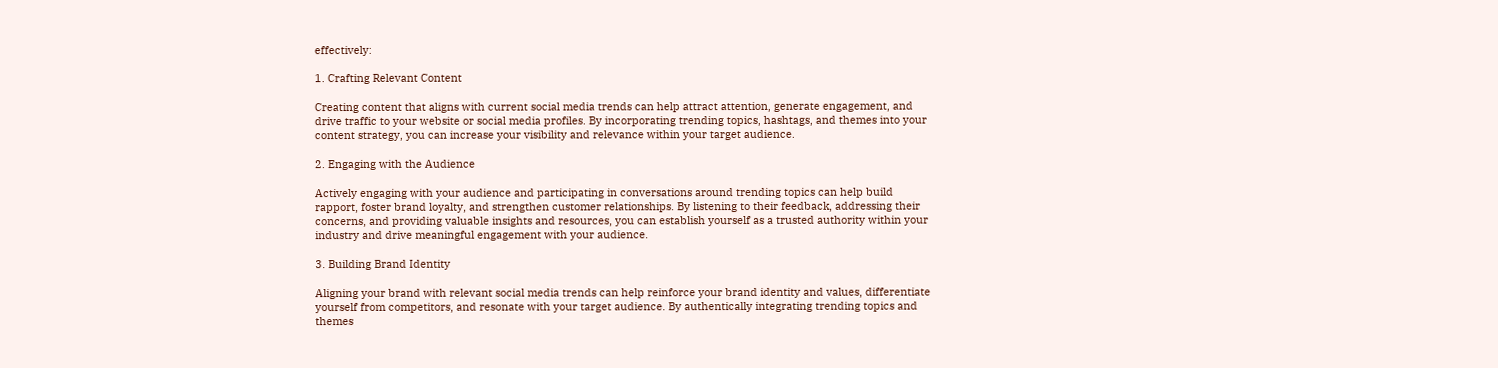effectively:

1. Crafting Relevant Content

Creating content that aligns with current social media trends can help attract attention, generate engagement, and drive traffic to your website or social media profiles. By incorporating trending topics, hashtags, and themes into your content strategy, you can increase your visibility and relevance within your target audience.

2. Engaging with the Audience

Actively engaging with your audience and participating in conversations around trending topics can help build rapport, foster brand loyalty, and strengthen customer relationships. By listening to their feedback, addressing their concerns, and providing valuable insights and resources, you can establish yourself as a trusted authority within your industry and drive meaningful engagement with your audience.

3. Building Brand Identity

Aligning your brand with relevant social media trends can help reinforce your brand identity and values, differentiate yourself from competitors, and resonate with your target audience. By authentically integrating trending topics and themes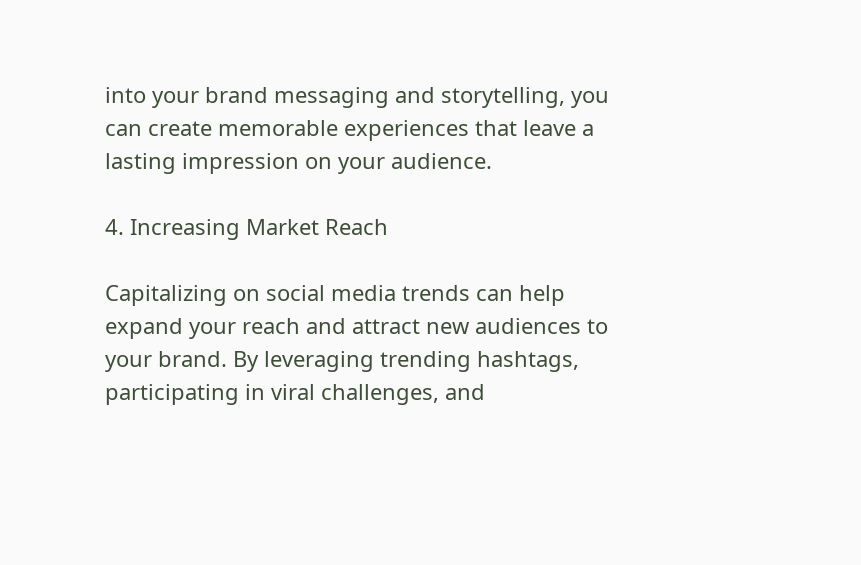into your brand messaging and storytelling, you can create memorable experiences that leave a lasting impression on your audience.

4. Increasing Market Reach

Capitalizing on social media trends can help expand your reach and attract new audiences to your brand. By leveraging trending hashtags, participating in viral challenges, and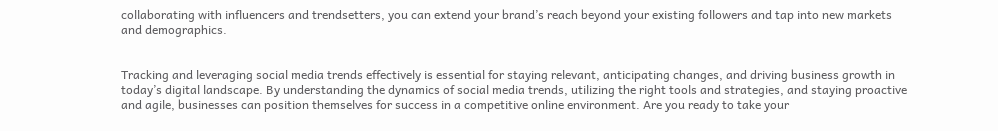collaborating with influencers and trendsetters, you can extend your brand’s reach beyond your existing followers and tap into new markets and demographics.


Tracking and leveraging social media trends effectively is essential for staying relevant, anticipating changes, and driving business growth in today’s digital landscape. By understanding the dynamics of social media trends, utilizing the right tools and strategies, and staying proactive and agile, businesses can position themselves for success in a competitive online environment. Are you ready to take your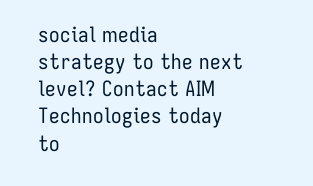social media strategy to the next level? Contact AIM Technologies today to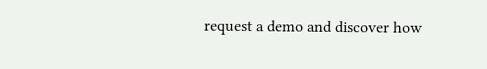request a demo and discover how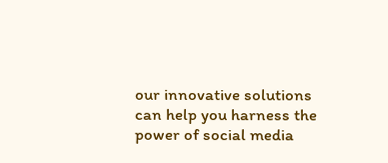our innovative solutions can help you harness the power of social media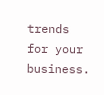trends for your business.